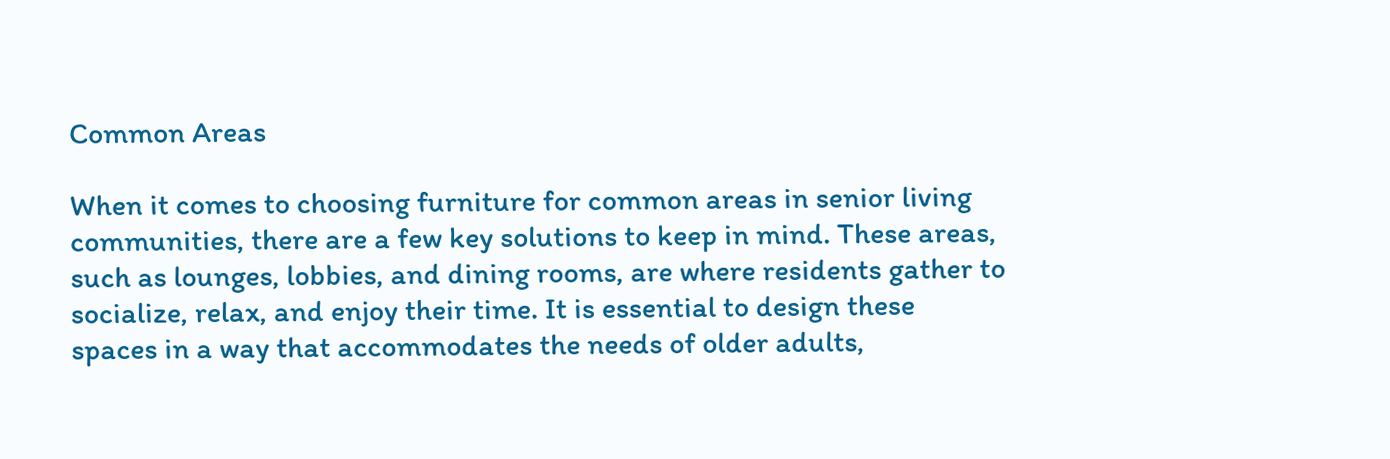Common Areas

When it comes to choosing furniture for common areas in senior living communities, there are a few key solutions to keep in mind. These areas, such as lounges, lobbies, and dining rooms, are where residents gather to socialize, relax, and enjoy their time. It is essential to design these spaces in a way that accommodates the needs of older adults,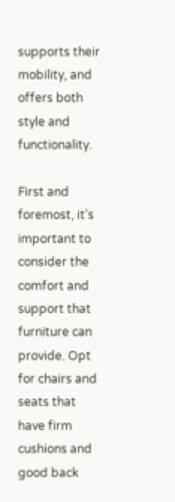supports their mobility, and offers both style and functionality.

First and foremost, it’s important to consider the comfort and support that furniture can provide. Opt for chairs and seats that have firm cushions and good back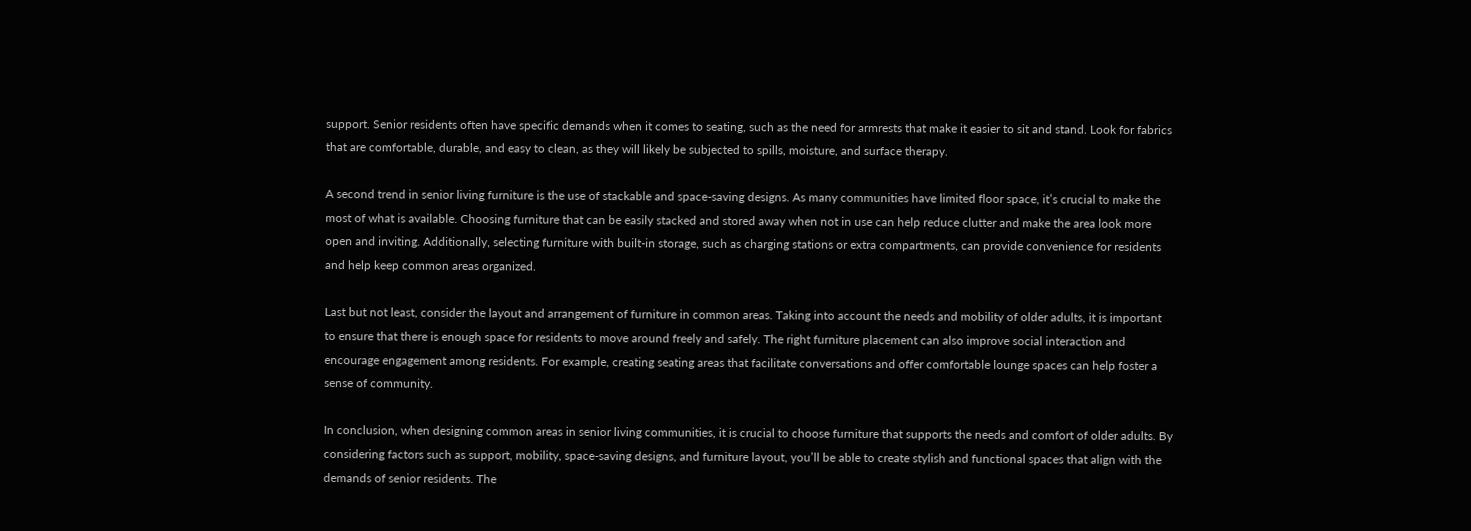support. Senior residents often have specific demands when it comes to seating, such as the need for armrests that make it easier to sit and stand. Look for fabrics that are comfortable, durable, and easy to clean, as they will likely be subjected to spills, moisture, and surface therapy.

A second trend in senior living furniture is the use of stackable and space-saving designs. As many communities have limited floor space, it’s crucial to make the most of what is available. Choosing furniture that can be easily stacked and stored away when not in use can help reduce clutter and make the area look more open and inviting. Additionally, selecting furniture with built-in storage, such as charging stations or extra compartments, can provide convenience for residents and help keep common areas organized.

Last but not least, consider the layout and arrangement of furniture in common areas. Taking into account the needs and mobility of older adults, it is important to ensure that there is enough space for residents to move around freely and safely. The right furniture placement can also improve social interaction and encourage engagement among residents. For example, creating seating areas that facilitate conversations and offer comfortable lounge spaces can help foster a sense of community.

In conclusion, when designing common areas in senior living communities, it is crucial to choose furniture that supports the needs and comfort of older adults. By considering factors such as support, mobility, space-saving designs, and furniture layout, you’ll be able to create stylish and functional spaces that align with the demands of senior residents. The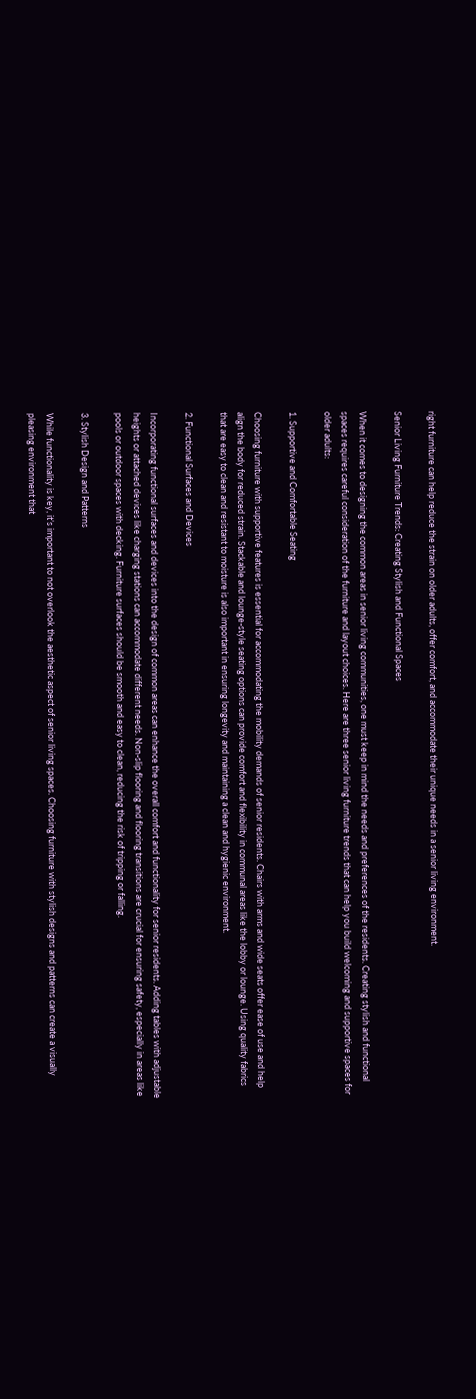right furniture can help reduce the strain on older adults, offer comfort, and accommodate their unique needs in a senior living environment.

Senior Living Furniture Trends: Creating Stylish and Functional Spaces

When it comes to designing the common areas in senior living communities, one must keep in mind the needs and preferences of the residents. Creating stylish and functional spaces requires careful consideration of the furniture and layout choices. Here are three senior living furniture trends that can help you build welcoming and supportive spaces for older adults:

1. Supportive and Comfortable Seating

Choosing furniture with supportive features is essential for accommodating the mobility demands of senior residents. Chairs with arms and wide seats offer ease of use and help align the body for reduced strain. Stackable and lounge-style seating options can provide comfort and flexibility in communal areas like the lobby or lounge. Using quality fabrics that are easy to clean and resistant to moisture is also important in ensuring longevity and maintaining a clean and hygienic environment.

2. Functional Surfaces and Devices

Incorporating functional surfaces and devices into the design of common areas can enhance the overall comfort and functionality for senior residents. Adding tables with adjustable heights or attached devices like charging stations can accommodate different needs. Non-slip flooring and flooring transitions are crucial for ensuring safety, especially in areas like pools or outdoor spaces with decking. Furniture surfaces should be smooth and easy to clean, reducing the risk of tripping or falling.

3. Stylish Design and Patterns

While functionality is key, it’s important to not overlook the aesthetic aspect of senior living spaces. Choosing furniture with stylish designs and patterns can create a visually pleasing environment that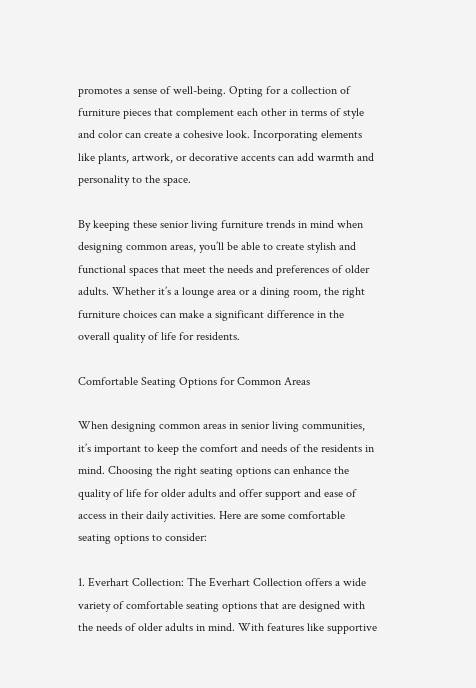promotes a sense of well-being. Opting for a collection of furniture pieces that complement each other in terms of style and color can create a cohesive look. Incorporating elements like plants, artwork, or decorative accents can add warmth and personality to the space.

By keeping these senior living furniture trends in mind when designing common areas, you’ll be able to create stylish and functional spaces that meet the needs and preferences of older adults. Whether it’s a lounge area or a dining room, the right furniture choices can make a significant difference in the overall quality of life for residents.

Comfortable Seating Options for Common Areas

When designing common areas in senior living communities, it’s important to keep the comfort and needs of the residents in mind. Choosing the right seating options can enhance the quality of life for older adults and offer support and ease of access in their daily activities. Here are some comfortable seating options to consider:

1. Everhart Collection: The Everhart Collection offers a wide variety of comfortable seating options that are designed with the needs of older adults in mind. With features like supportive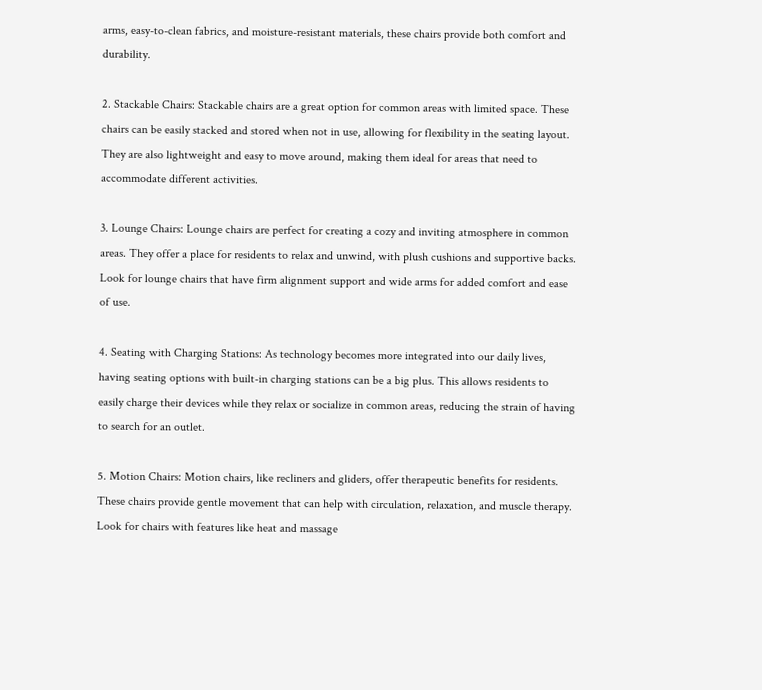arms, easy-to-clean fabrics, and moisture-resistant materials, these chairs provide both comfort and durability.

2. Stackable Chairs: Stackable chairs are a great option for common areas with limited space. These chairs can be easily stacked and stored when not in use, allowing for flexibility in the seating layout. They are also lightweight and easy to move around, making them ideal for areas that need to accommodate different activities.

3. Lounge Chairs: Lounge chairs are perfect for creating a cozy and inviting atmosphere in common areas. They offer a place for residents to relax and unwind, with plush cushions and supportive backs. Look for lounge chairs that have firm alignment support and wide arms for added comfort and ease of use.

4. Seating with Charging Stations: As technology becomes more integrated into our daily lives, having seating options with built-in charging stations can be a big plus. This allows residents to easily charge their devices while they relax or socialize in common areas, reducing the strain of having to search for an outlet.

5. Motion Chairs: Motion chairs, like recliners and gliders, offer therapeutic benefits for residents. These chairs provide gentle movement that can help with circulation, relaxation, and muscle therapy. Look for chairs with features like heat and massage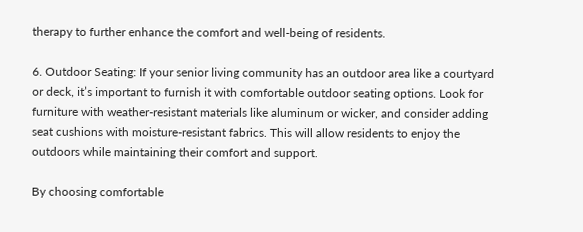therapy to further enhance the comfort and well-being of residents.

6. Outdoor Seating: If your senior living community has an outdoor area like a courtyard or deck, it’s important to furnish it with comfortable outdoor seating options. Look for furniture with weather-resistant materials like aluminum or wicker, and consider adding seat cushions with moisture-resistant fabrics. This will allow residents to enjoy the outdoors while maintaining their comfort and support.

By choosing comfortable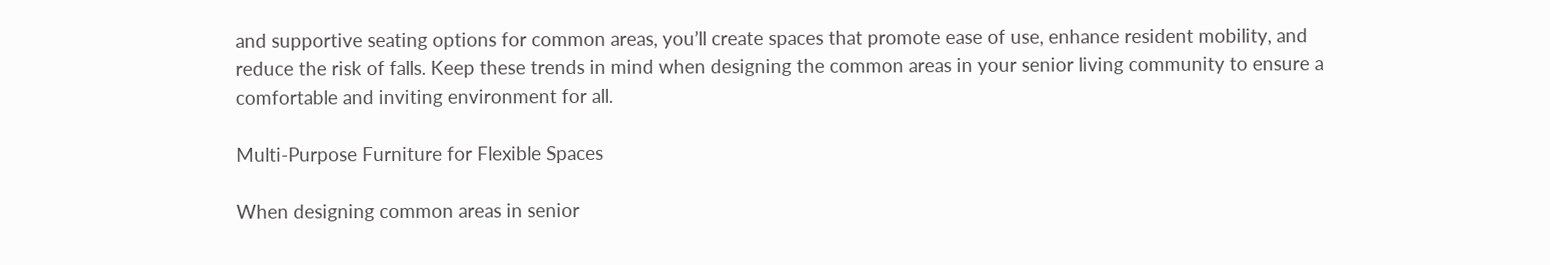and supportive seating options for common areas, you’ll create spaces that promote ease of use, enhance resident mobility, and reduce the risk of falls. Keep these trends in mind when designing the common areas in your senior living community to ensure a comfortable and inviting environment for all.

Multi-Purpose Furniture for Flexible Spaces

When designing common areas in senior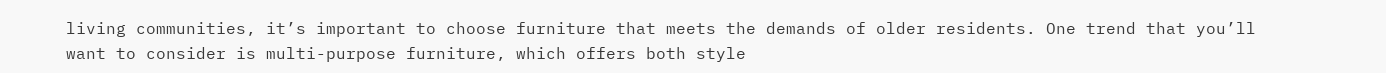living communities, it’s important to choose furniture that meets the demands of older residents. One trend that you’ll want to consider is multi-purpose furniture, which offers both style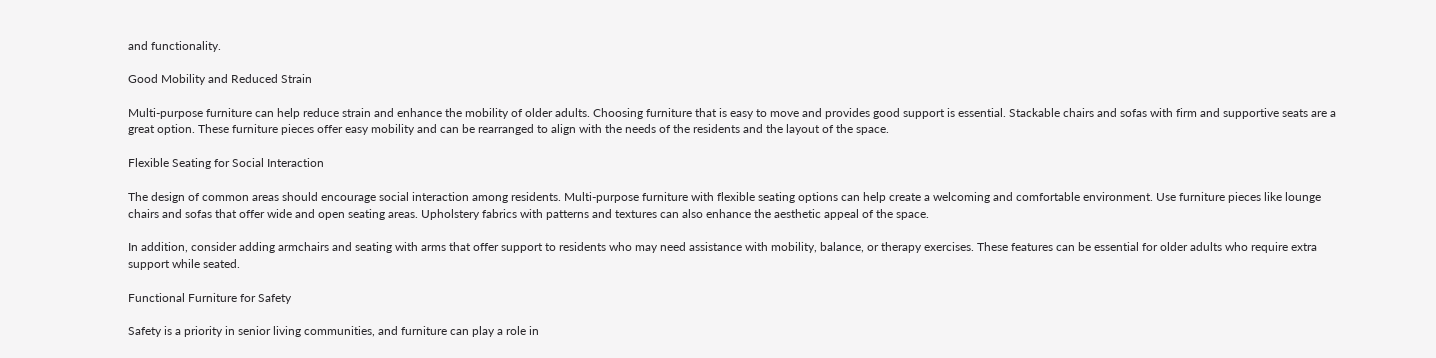and functionality.

Good Mobility and Reduced Strain

Multi-purpose furniture can help reduce strain and enhance the mobility of older adults. Choosing furniture that is easy to move and provides good support is essential. Stackable chairs and sofas with firm and supportive seats are a great option. These furniture pieces offer easy mobility and can be rearranged to align with the needs of the residents and the layout of the space.

Flexible Seating for Social Interaction

The design of common areas should encourage social interaction among residents. Multi-purpose furniture with flexible seating options can help create a welcoming and comfortable environment. Use furniture pieces like lounge chairs and sofas that offer wide and open seating areas. Upholstery fabrics with patterns and textures can also enhance the aesthetic appeal of the space.

In addition, consider adding armchairs and seating with arms that offer support to residents who may need assistance with mobility, balance, or therapy exercises. These features can be essential for older adults who require extra support while seated.

Functional Furniture for Safety

Safety is a priority in senior living communities, and furniture can play a role in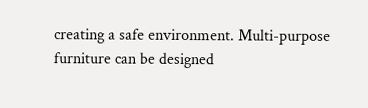creating a safe environment. Multi-purpose furniture can be designed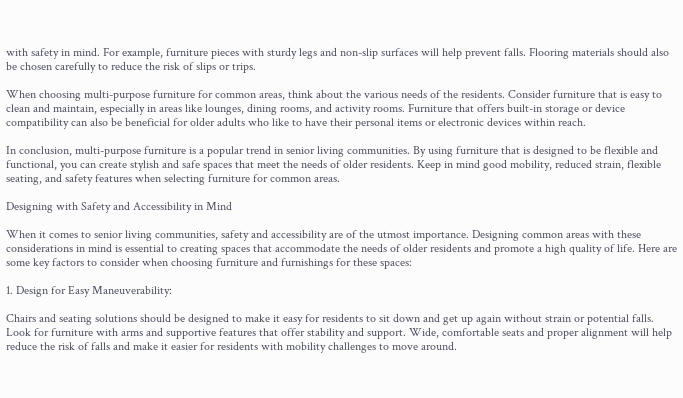with safety in mind. For example, furniture pieces with sturdy legs and non-slip surfaces will help prevent falls. Flooring materials should also be chosen carefully to reduce the risk of slips or trips.

When choosing multi-purpose furniture for common areas, think about the various needs of the residents. Consider furniture that is easy to clean and maintain, especially in areas like lounges, dining rooms, and activity rooms. Furniture that offers built-in storage or device compatibility can also be beneficial for older adults who like to have their personal items or electronic devices within reach.

In conclusion, multi-purpose furniture is a popular trend in senior living communities. By using furniture that is designed to be flexible and functional, you can create stylish and safe spaces that meet the needs of older residents. Keep in mind good mobility, reduced strain, flexible seating, and safety features when selecting furniture for common areas.

Designing with Safety and Accessibility in Mind

When it comes to senior living communities, safety and accessibility are of the utmost importance. Designing common areas with these considerations in mind is essential to creating spaces that accommodate the needs of older residents and promote a high quality of life. Here are some key factors to consider when choosing furniture and furnishings for these spaces:

1. Design for Easy Maneuverability:

Chairs and seating solutions should be designed to make it easy for residents to sit down and get up again without strain or potential falls. Look for furniture with arms and supportive features that offer stability and support. Wide, comfortable seats and proper alignment will help reduce the risk of falls and make it easier for residents with mobility challenges to move around.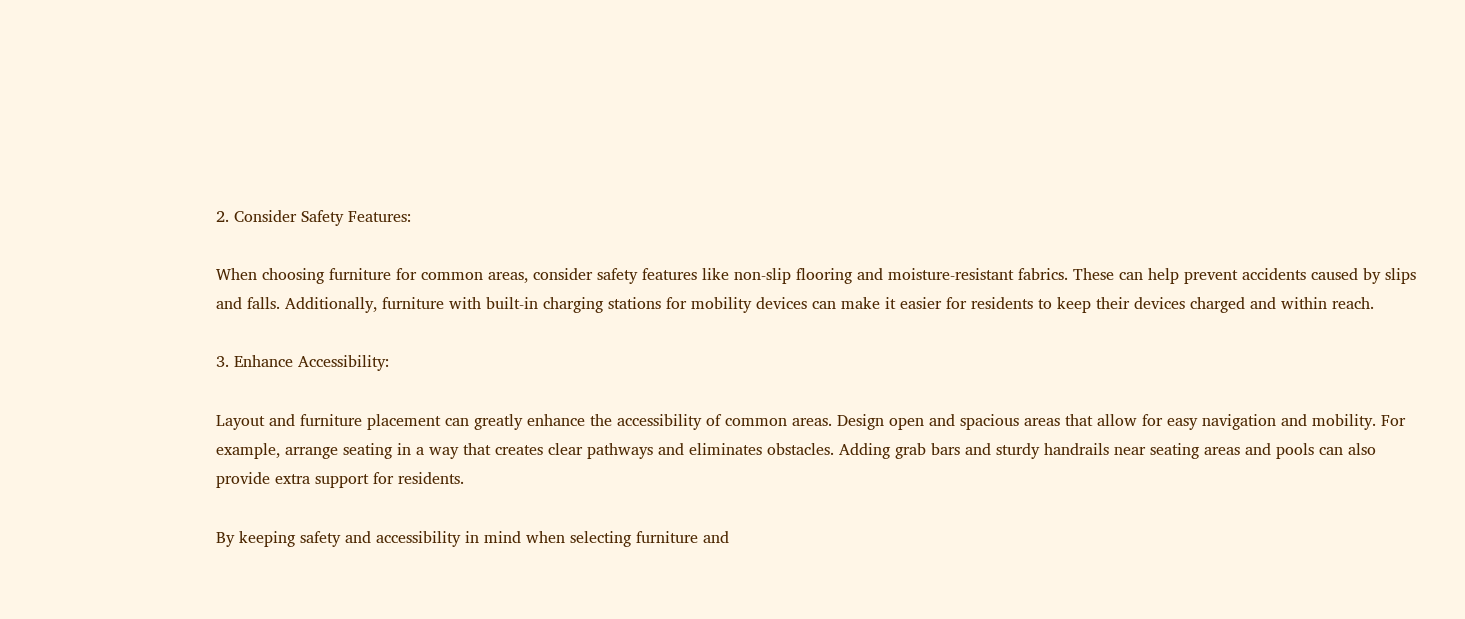2. Consider Safety Features:

When choosing furniture for common areas, consider safety features like non-slip flooring and moisture-resistant fabrics. These can help prevent accidents caused by slips and falls. Additionally, furniture with built-in charging stations for mobility devices can make it easier for residents to keep their devices charged and within reach.

3. Enhance Accessibility:

Layout and furniture placement can greatly enhance the accessibility of common areas. Design open and spacious areas that allow for easy navigation and mobility. For example, arrange seating in a way that creates clear pathways and eliminates obstacles. Adding grab bars and sturdy handrails near seating areas and pools can also provide extra support for residents.

By keeping safety and accessibility in mind when selecting furniture and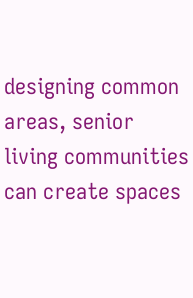designing common areas, senior living communities can create spaces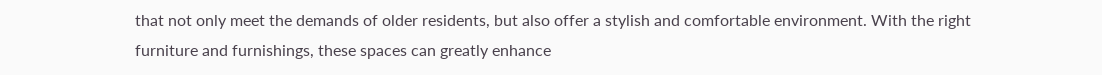that not only meet the demands of older residents, but also offer a stylish and comfortable environment. With the right furniture and furnishings, these spaces can greatly enhance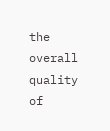the overall quality of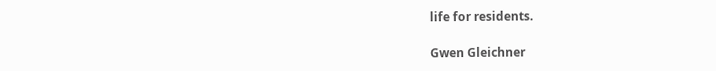life for residents.

Gwen Gleichner